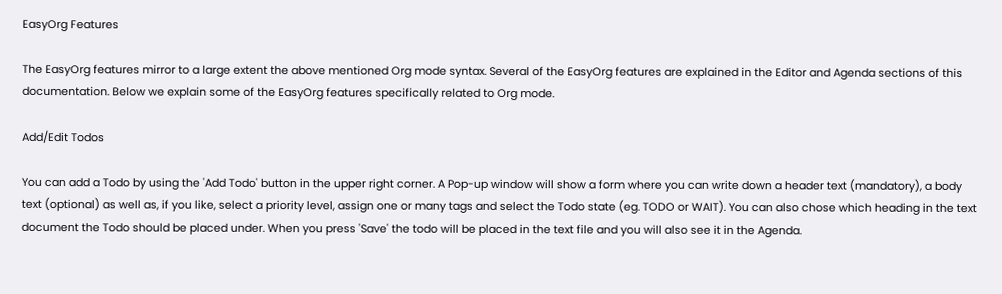EasyOrg Features

The EasyOrg features mirror to a large extent the above mentioned Org mode syntax. Several of the EasyOrg features are explained in the Editor and Agenda sections of this documentation. Below we explain some of the EasyOrg features specifically related to Org mode.

Add/Edit Todos

You can add a Todo by using the 'Add Todo' button in the upper right corner. A Pop-up window will show a form where you can write down a header text (mandatory), a body text (optional) as well as, if you like, select a priority level, assign one or many tags and select the Todo state (eg. TODO or WAIT). You can also chose which heading in the text document the Todo should be placed under. When you press 'Save' the todo will be placed in the text file and you will also see it in the Agenda.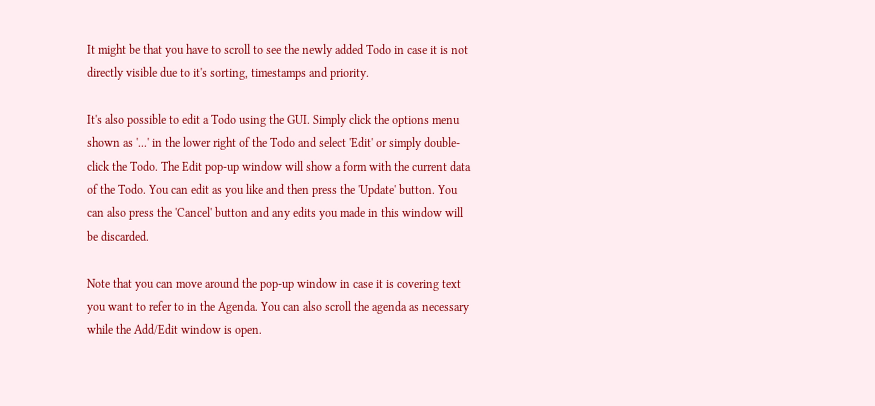It might be that you have to scroll to see the newly added Todo in case it is not directly visible due to it's sorting, timestamps and priority.

It's also possible to edit a Todo using the GUI. Simply click the options menu shown as '...' in the lower right of the Todo and select 'Edit' or simply double-click the Todo. The Edit pop-up window will show a form with the current data of the Todo. You can edit as you like and then press the 'Update' button. You can also press the 'Cancel' button and any edits you made in this window will be discarded.

Note that you can move around the pop-up window in case it is covering text you want to refer to in the Agenda. You can also scroll the agenda as necessary while the Add/Edit window is open.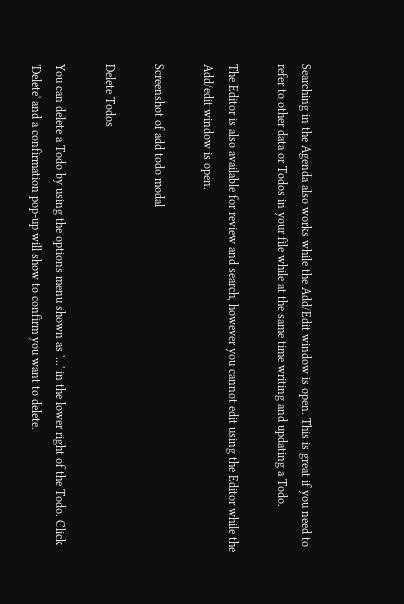Searching in the Agenda also works while the Add/Edit window is open. This is great if you need to refer to other data or Todos in your file while at the same time writing and updating a Todo.

The Editor is also available for review and search, however you cannot edit using the Editor while the Add/edit window is open.

Screenshot of add todo modal

Delete Todos

You can delete a Todo by using the options menu shown as '...' in the lower right of the Todo. Click 'Delete' and a confirmation pop-up will show to confirm you want to delete.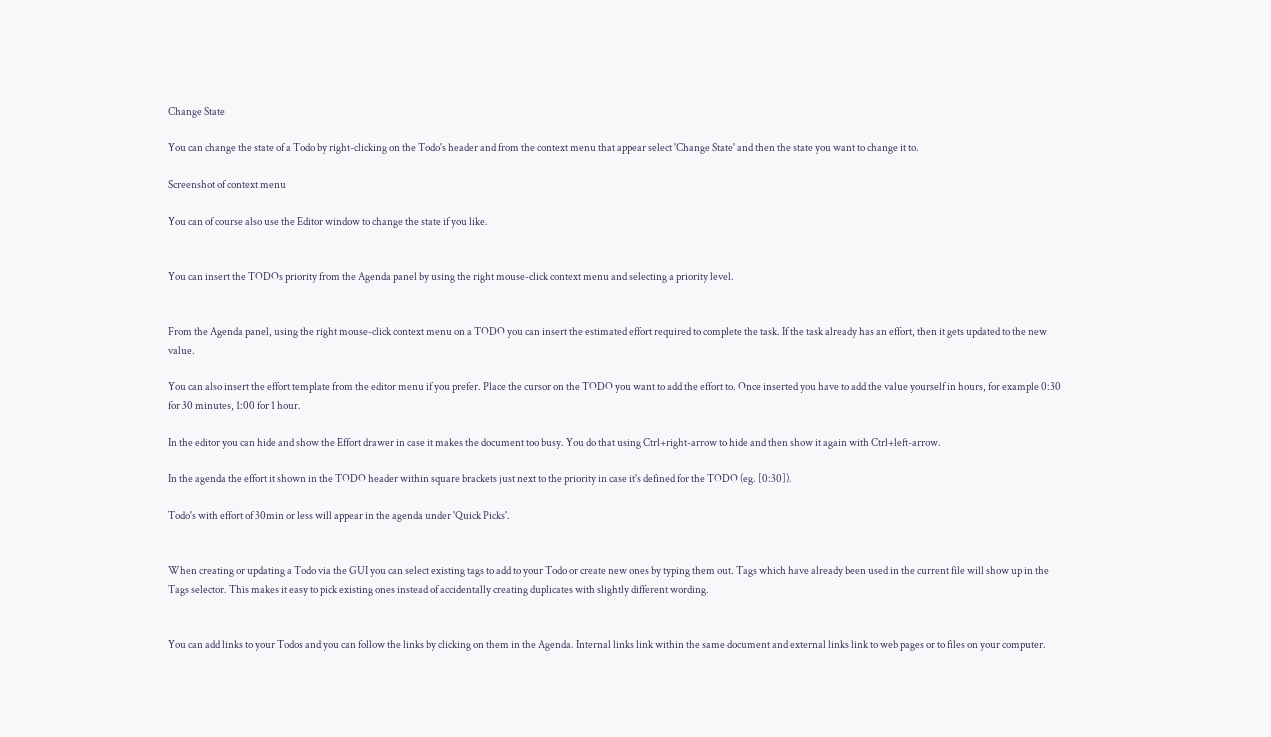Change State

You can change the state of a Todo by right-clicking on the Todo's header and from the context menu that appear select 'Change State' and then the state you want to change it to.

Screenshot of context menu

You can of course also use the Editor window to change the state if you like.


You can insert the TODOs priority from the Agenda panel by using the right mouse-click context menu and selecting a priority level.


From the Agenda panel, using the right mouse-click context menu on a TODO you can insert the estimated effort required to complete the task. If the task already has an effort, then it gets updated to the new value.

You can also insert the effort template from the editor menu if you prefer. Place the cursor on the TODO you want to add the effort to. Once inserted you have to add the value yourself in hours, for example 0:30 for 30 minutes, 1:00 for 1 hour.

In the editor you can hide and show the Effort drawer in case it makes the document too busy. You do that using Ctrl+right-arrow to hide and then show it again with Ctrl+left-arrow.

In the agenda the effort it shown in the TODO header within square brackets just next to the priority in case it's defined for the TODO (eg. [0:30]).

Todo's with effort of 30min or less will appear in the agenda under 'Quick Picks'.


When creating or updating a Todo via the GUI you can select existing tags to add to your Todo or create new ones by typing them out. Tags which have already been used in the current file will show up in the Tags selector. This makes it easy to pick existing ones instead of accidentally creating duplicates with slightly different wording.


You can add links to your Todos and you can follow the links by clicking on them in the Agenda. Internal links link within the same document and external links link to web pages or to files on your computer.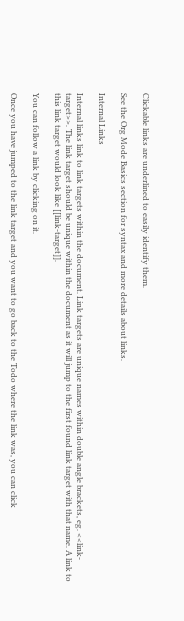Clickable links are underlined to easily identify them.

See the Org Mode Basics section for syntax and more details about links.

Internal Links

Internal links link to link targets within the document. Link targets are unique names within double angle brackets, eg. <<link-target>>. The link target should be unique within the document as it will jump to the first found link target with that name. A link to this link target would look like [[link-target]].

You can follow a link by clicking on it.

Once you have jumped to the link target and you want to go back to the Todo where the link was, you can click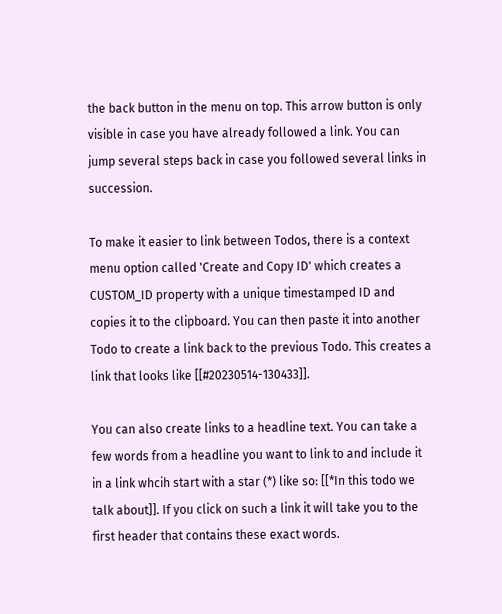the back button in the menu on top. This arrow button is only visible in case you have already followed a link. You can jump several steps back in case you followed several links in succession.

To make it easier to link between Todos, there is a context menu option called 'Create and Copy ID' which creates a CUSTOM_ID property with a unique timestamped ID and copies it to the clipboard. You can then paste it into another Todo to create a link back to the previous Todo. This creates a link that looks like [[#20230514-130433]].

You can also create links to a headline text. You can take a few words from a headline you want to link to and include it in a link whcih start with a star (*) like so: [[*In this todo we talk about]]. If you click on such a link it will take you to the first header that contains these exact words.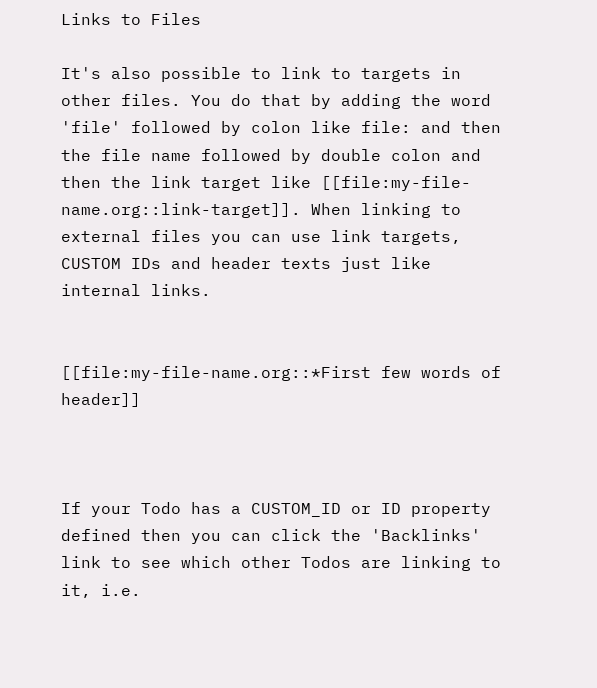Links to Files

It's also possible to link to targets in other files. You do that by adding the word 'file' followed by colon like file: and then the file name followed by double colon and then the link target like [[file:my-file-name.org::link-target]]. When linking to external files you can use link targets, CUSTOM IDs and header texts just like internal links.


[[file:my-file-name.org::*First few words of header]]



If your Todo has a CUSTOM_ID or ID property defined then you can click the 'Backlinks' link to see which other Todos are linking to it, i.e.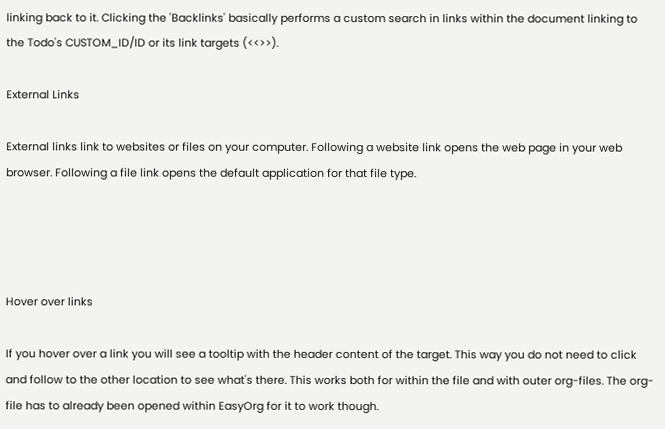linking back to it. Clicking the 'Backlinks' basically performs a custom search in links within the document linking to the Todo's CUSTOM_ID/ID or its link targets (<<>>).

External Links

External links link to websites or files on your computer. Following a website link opens the web page in your web browser. Following a file link opens the default application for that file type.




Hover over links

If you hover over a link you will see a tooltip with the header content of the target. This way you do not need to click and follow to the other location to see what's there. This works both for within the file and with outer org-files. The org-file has to already been opened within EasyOrg for it to work though.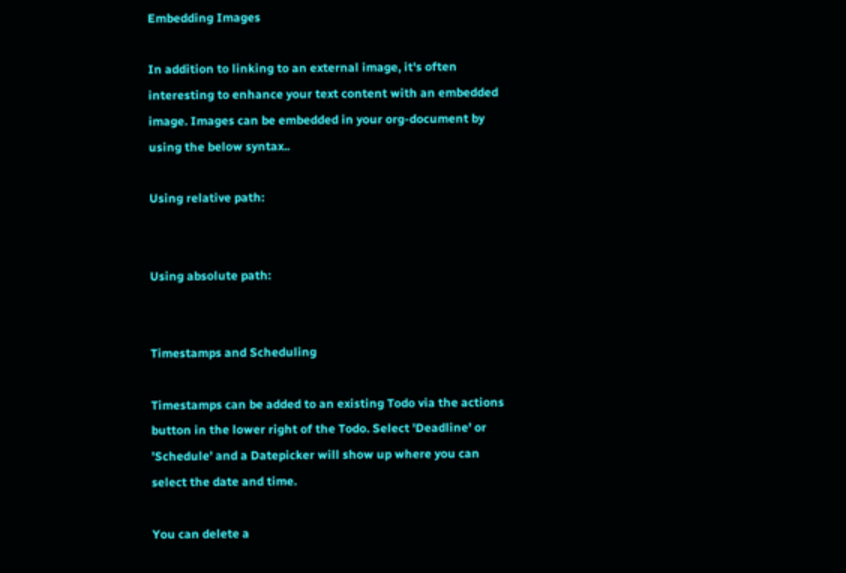Embedding Images

In addition to linking to an external image, it's often interesting to enhance your text content with an embedded image. Images can be embedded in your org-document by using the below syntax..

Using relative path:


Using absolute path:


Timestamps and Scheduling

Timestamps can be added to an existing Todo via the actions button in the lower right of the Todo. Select 'Deadline' or 'Schedule' and a Datepicker will show up where you can select the date and time.

You can delete a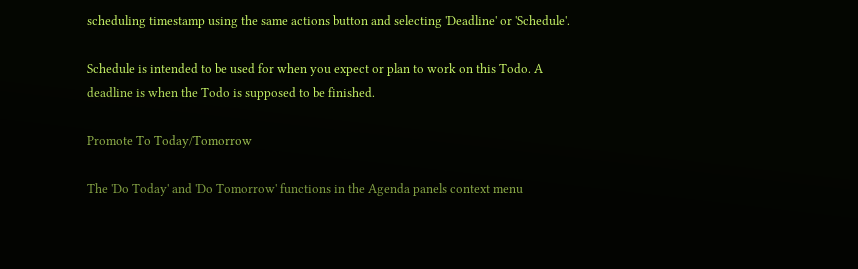scheduling timestamp using the same actions button and selecting 'Deadline' or 'Schedule'.

Schedule is intended to be used for when you expect or plan to work on this Todo. A deadline is when the Todo is supposed to be finished.

Promote To Today/Tomorrow

The 'Do Today' and 'Do Tomorrow' functions in the Agenda panels context menu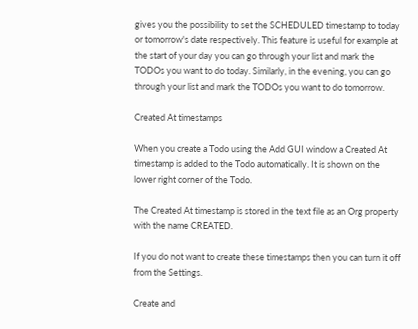gives you the possibility to set the SCHEDULED timestamp to today or tomorrow's date respectively. This feature is useful for example at the start of your day you can go through your list and mark the TODOs you want to do today. Similarly, in the evening, you can go through your list and mark the TODOs you want to do tomorrow.

Created At timestamps

When you create a Todo using the Add GUI window a Created At timestamp is added to the Todo automatically. It is shown on the lower right corner of the Todo.

The Created At timestamp is stored in the text file as an Org property with the name CREATED.

If you do not want to create these timestamps then you can turn it off from the Settings.

Create and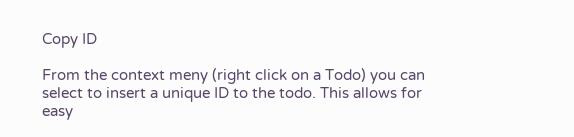Copy ID

From the context meny (right click on a Todo) you can select to insert a unique ID to the todo. This allows for easy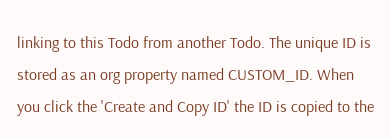linking to this Todo from another Todo. The unique ID is stored as an org property named CUSTOM_ID. When you click the 'Create and Copy ID' the ID is copied to the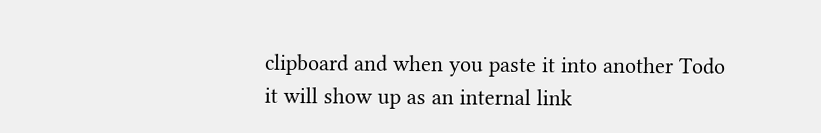clipboard and when you paste it into another Todo it will show up as an internal link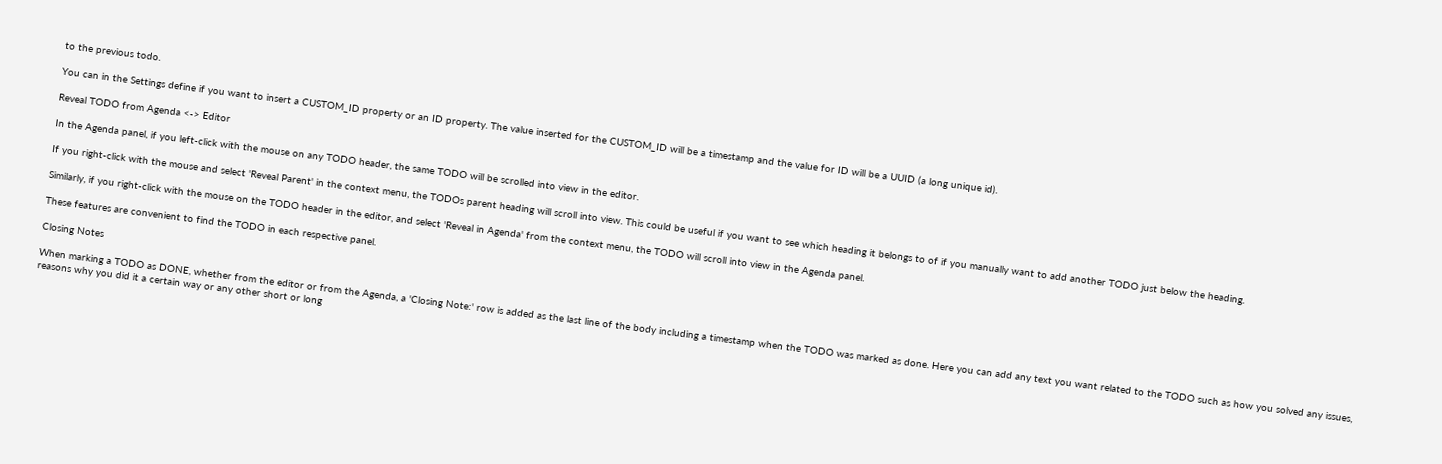to the previous todo.

You can in the Settings define if you want to insert a CUSTOM_ID property or an ID property. The value inserted for the CUSTOM_ID will be a timestamp and the value for ID will be a UUID (a long unique id).

Reveal TODO from Agenda <-> Editor

In the Agenda panel, if you left-click with the mouse on any TODO header, the same TODO will be scrolled into view in the editor.

If you right-click with the mouse and select 'Reveal Parent' in the context menu, the TODOs parent heading will scroll into view. This could be useful if you want to see which heading it belongs to of if you manually want to add another TODO just below the heading.

Similarly, if you right-click with the mouse on the TODO header in the editor, and select 'Reveal in Agenda' from the context menu, the TODO will scroll into view in the Agenda panel.

These features are convenient to find the TODO in each respective panel.

Closing Notes

When marking a TODO as DONE, whether from the editor or from the Agenda, a 'Closing Note:' row is added as the last line of the body including a timestamp when the TODO was marked as done. Here you can add any text you want related to the TODO such as how you solved any issues, reasons why you did it a certain way or any other short or long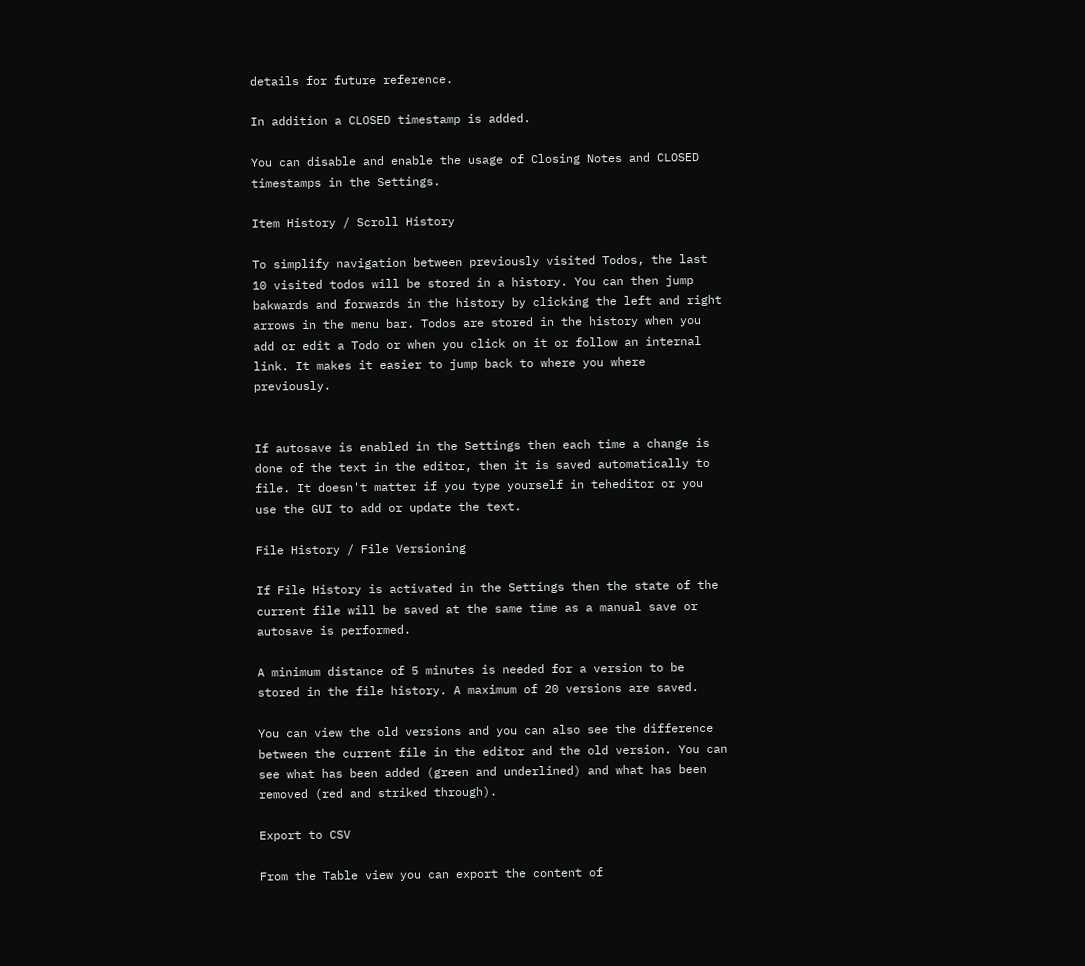details for future reference.

In addition a CLOSED timestamp is added.

You can disable and enable the usage of Closing Notes and CLOSED timestamps in the Settings.

Item History / Scroll History

To simplify navigation between previously visited Todos, the last 10 visited todos will be stored in a history. You can then jump bakwards and forwards in the history by clicking the left and right arrows in the menu bar. Todos are stored in the history when you add or edit a Todo or when you click on it or follow an internal link. It makes it easier to jump back to where you where previously.


If autosave is enabled in the Settings then each time a change is done of the text in the editor, then it is saved automatically to file. It doesn't matter if you type yourself in teheditor or you use the GUI to add or update the text.

File History / File Versioning

If File History is activated in the Settings then the state of the current file will be saved at the same time as a manual save or autosave is performed.

A minimum distance of 5 minutes is needed for a version to be stored in the file history. A maximum of 20 versions are saved.

You can view the old versions and you can also see the difference between the current file in the editor and the old version. You can see what has been added (green and underlined) and what has been removed (red and striked through).

Export to CSV

From the Table view you can export the content of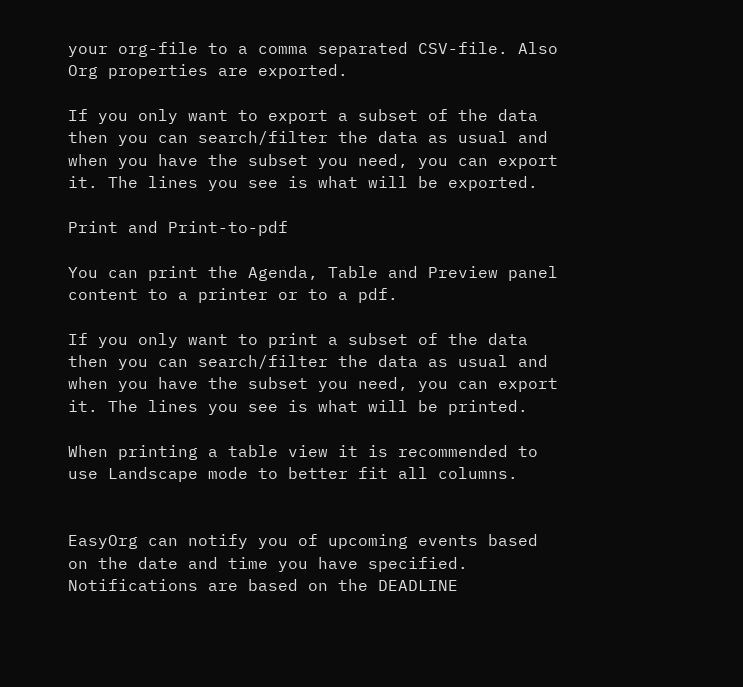your org-file to a comma separated CSV-file. Also Org properties are exported.

If you only want to export a subset of the data then you can search/filter the data as usual and when you have the subset you need, you can export it. The lines you see is what will be exported.

Print and Print-to-pdf

You can print the Agenda, Table and Preview panel content to a printer or to a pdf.

If you only want to print a subset of the data then you can search/filter the data as usual and when you have the subset you need, you can export it. The lines you see is what will be printed.

When printing a table view it is recommended to use Landscape mode to better fit all columns.


EasyOrg can notify you of upcoming events based on the date and time you have specified. Notifications are based on the DEADLINE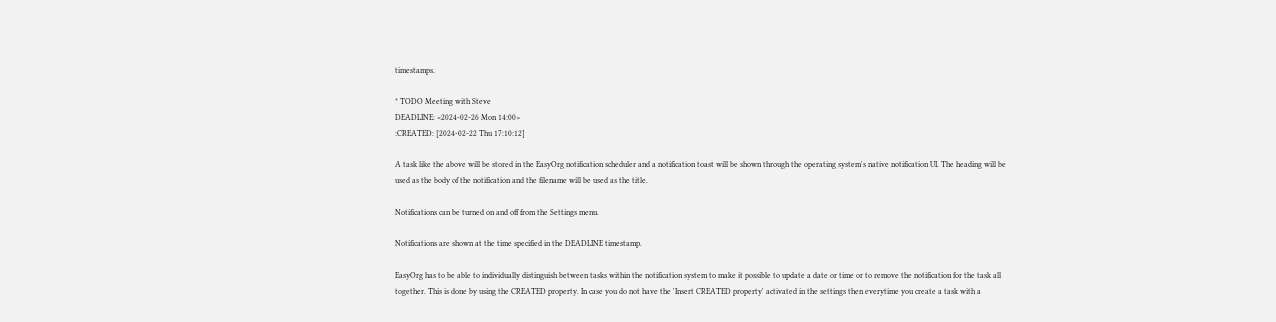timestamps.

* TODO Meeting with Steve
DEADLINE: <2024-02-26 Mon 14:00>
:CREATED: [2024-02-22 Thu 17:10:12]

A task like the above will be stored in the EasyOrg notification scheduler and a notification toast will be shown through the operating system's native notification UI. The heading will be used as the body of the notification and the filename will be used as the title.

Notifications can be turned on and off from the Settings menu.

Notifications are shown at the time specified in the DEADLINE timestamp.

EasyOrg has to be able to individually distinguish between tasks within the notification system to make it possible to update a date or time or to remove the notification for the task all together. This is done by using the CREATED property. In case you do not have the 'Insert CREATED property' activated in the settings then everytime you create a task with a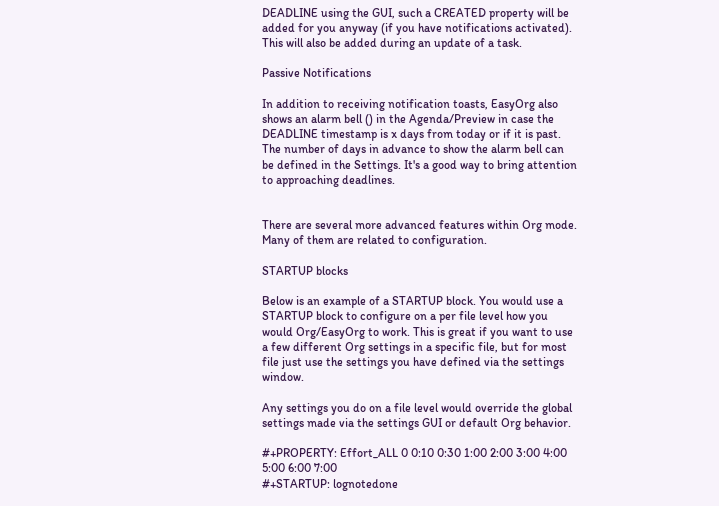DEADLINE using the GUI, such a CREATED property will be added for you anyway (if you have notifications activated). This will also be added during an update of a task.

Passive Notifications

In addition to receiving notification toasts, EasyOrg also shows an alarm bell () in the Agenda/Preview in case the DEADLINE timestamp is x days from today or if it is past. The number of days in advance to show the alarm bell can be defined in the Settings. It's a good way to bring attention to approaching deadlines.


There are several more advanced features within Org mode. Many of them are related to configuration.

STARTUP blocks

Below is an example of a STARTUP block. You would use a STARTUP block to configure on a per file level how you would Org/EasyOrg to work. This is great if you want to use a few different Org settings in a specific file, but for most file just use the settings you have defined via the settings window.

Any settings you do on a file level would override the global settings made via the settings GUI or default Org behavior.

#+PROPERTY: Effort_ALL 0 0:10 0:30 1:00 2:00 3:00 4:00 5:00 6:00 7:00
#+STARTUP: lognotedone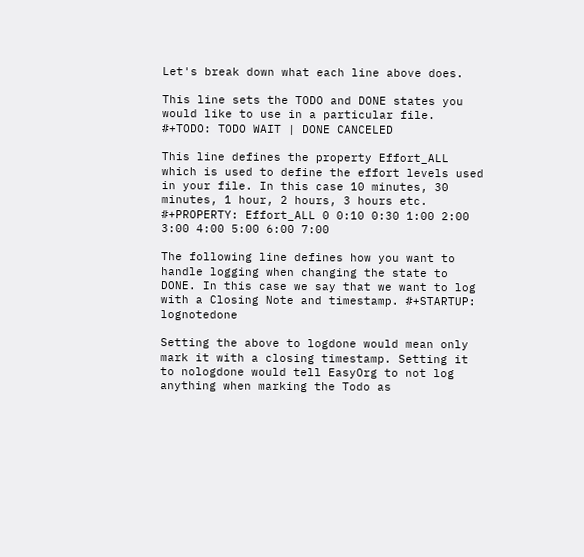Let's break down what each line above does.

This line sets the TODO and DONE states you would like to use in a particular file. #+TODO: TODO WAIT | DONE CANCELED

This line defines the property Effort_ALL which is used to define the effort levels used in your file. In this case 10 minutes, 30 minutes, 1 hour, 2 hours, 3 hours etc. #+PROPERTY: Effort_ALL 0 0:10 0:30 1:00 2:00 3:00 4:00 5:00 6:00 7:00

The following line defines how you want to handle logging when changing the state to DONE. In this case we say that we want to log with a Closing Note and timestamp. #+STARTUP: lognotedone

Setting the above to logdone would mean only mark it with a closing timestamp. Setting it to nologdone would tell EasyOrg to not log anything when marking the Todo as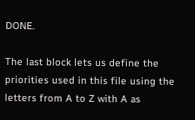DONE.

The last block lets us define the priorities used in this file using the letters from A to Z with A as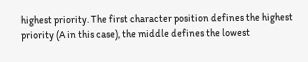highest priority. The first character position defines the highest priority (A in this case), the middle defines the lowest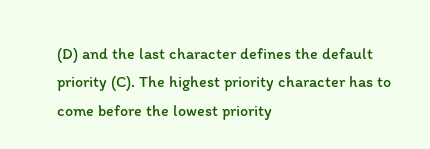(D) and the last character defines the default priority (C). The highest priority character has to come before the lowest priority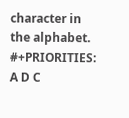character in the alphabet. #+PRIORITIES: A D C